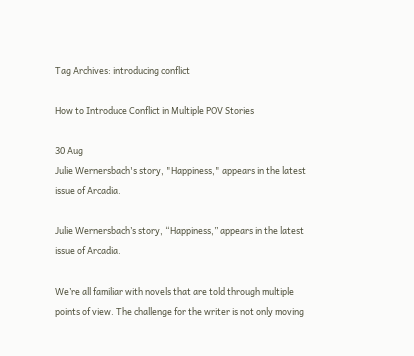Tag Archives: introducing conflict

How to Introduce Conflict in Multiple POV Stories

30 Aug
Julie Wernersbach's story, "Happiness," appears in the latest issue of Arcadia.

Julie Wernersbach’s story, “Happiness,” appears in the latest issue of Arcadia.

We’re all familiar with novels that are told through multiple points of view. The challenge for the writer is not only moving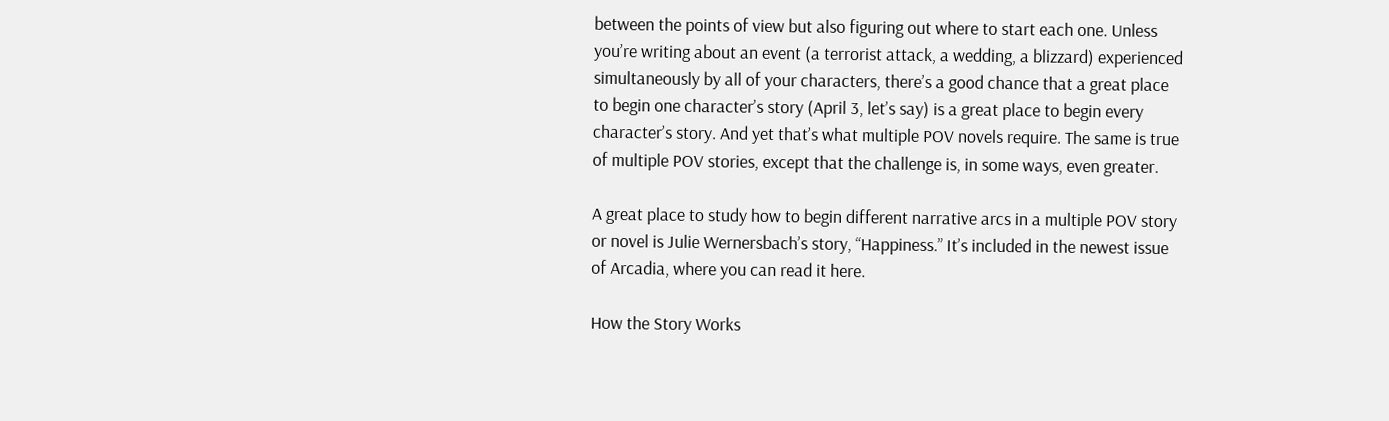between the points of view but also figuring out where to start each one. Unless you’re writing about an event (a terrorist attack, a wedding, a blizzard) experienced simultaneously by all of your characters, there’s a good chance that a great place to begin one character’s story (April 3, let’s say) is a great place to begin every character’s story. And yet that’s what multiple POV novels require. The same is true of multiple POV stories, except that the challenge is, in some ways, even greater.

A great place to study how to begin different narrative arcs in a multiple POV story or novel is Julie Wernersbach’s story, “Happiness.” It’s included in the newest issue of Arcadia, where you can read it here.

How the Story Works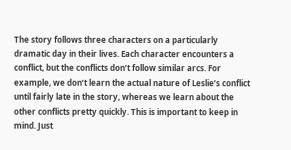The story follows three characters on a particularly dramatic day in their lives. Each character encounters a conflict, but the conflicts don’t follow similar arcs. For example, we don’t learn the actual nature of Leslie’s conflict until fairly late in the story, whereas we learn about the other conflicts pretty quickly. This is important to keep in mind. Just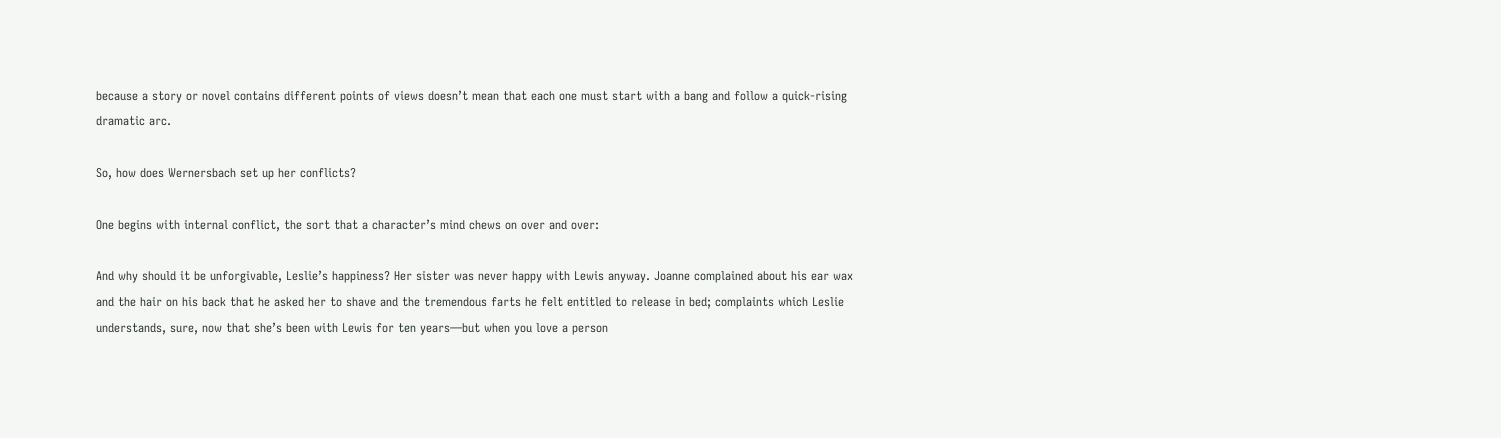because a story or novel contains different points of views doesn’t mean that each one must start with a bang and follow a quick-rising dramatic arc.

So, how does Wernersbach set up her conflicts?

One begins with internal conflict, the sort that a character’s mind chews on over and over:

And why should it be unforgivable, Leslie’s happiness? Her sister was never happy with Lewis anyway. Joanne complained about his ear wax and the hair on his back that he asked her to shave and the tremendous farts he felt entitled to release in bed; complaints which Leslie understands, sure, now that she’s been with Lewis for ten years—but when you love a person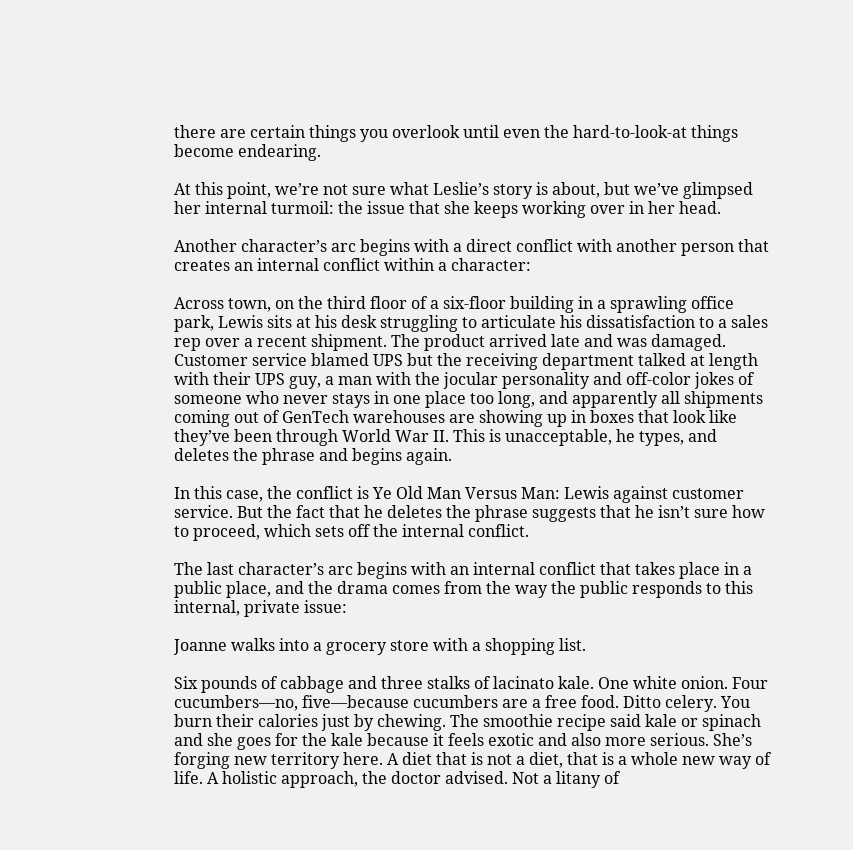there are certain things you overlook until even the hard-to-look-at things become endearing.

At this point, we’re not sure what Leslie’s story is about, but we’ve glimpsed her internal turmoil: the issue that she keeps working over in her head.

Another character’s arc begins with a direct conflict with another person that creates an internal conflict within a character:

Across town, on the third floor of a six-floor building in a sprawling office park, Lewis sits at his desk struggling to articulate his dissatisfaction to a sales rep over a recent shipment. The product arrived late and was damaged. Customer service blamed UPS but the receiving department talked at length with their UPS guy, a man with the jocular personality and off-color jokes of someone who never stays in one place too long, and apparently all shipments coming out of GenTech warehouses are showing up in boxes that look like they’ve been through World War II. This is unacceptable, he types, and deletes the phrase and begins again.

In this case, the conflict is Ye Old Man Versus Man: Lewis against customer service. But the fact that he deletes the phrase suggests that he isn’t sure how to proceed, which sets off the internal conflict.

The last character’s arc begins with an internal conflict that takes place in a public place, and the drama comes from the way the public responds to this internal, private issue:

Joanne walks into a grocery store with a shopping list.

Six pounds of cabbage and three stalks of lacinato kale. One white onion. Four cucumbers—no, five—because cucumbers are a free food. Ditto celery. You burn their calories just by chewing. The smoothie recipe said kale or spinach and she goes for the kale because it feels exotic and also more serious. She’s forging new territory here. A diet that is not a diet, that is a whole new way of life. A holistic approach, the doctor advised. Not a litany of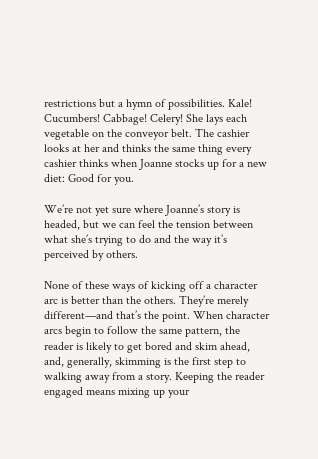restrictions but a hymn of possibilities. Kale! Cucumbers! Cabbage! Celery! She lays each vegetable on the conveyor belt. The cashier looks at her and thinks the same thing every cashier thinks when Joanne stocks up for a new diet: Good for you.

We’re not yet sure where Joanne’s story is headed, but we can feel the tension between what she’s trying to do and the way it’s perceived by others.

None of these ways of kicking off a character arc is better than the others. They’re merely different—and that’s the point. When character arcs begin to follow the same pattern, the reader is likely to get bored and skim ahead, and, generally, skimming is the first step to walking away from a story. Keeping the reader engaged means mixing up your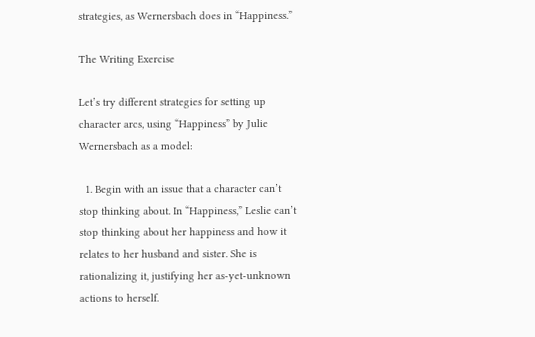strategies, as Wernersbach does in “Happiness.”

The Writing Exercise

Let’s try different strategies for setting up character arcs, using “Happiness” by Julie Wernersbach as a model:

  1. Begin with an issue that a character can’t stop thinking about. In “Happiness,” Leslie can’t stop thinking about her happiness and how it relates to her husband and sister. She is rationalizing it, justifying her as-yet-unknown actions to herself.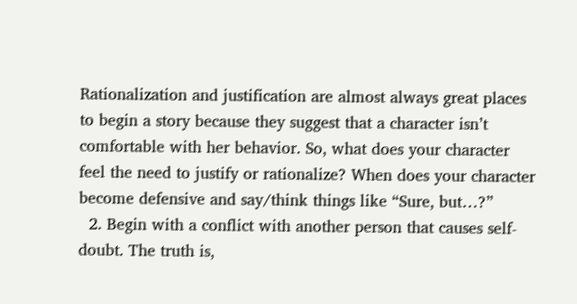Rationalization and justification are almost always great places to begin a story because they suggest that a character isn’t comfortable with her behavior. So, what does your character feel the need to justify or rationalize? When does your character become defensive and say/think things like “Sure, but…?”
  2. Begin with a conflict with another person that causes self-doubt. The truth is,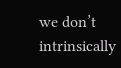we don’t intrinsically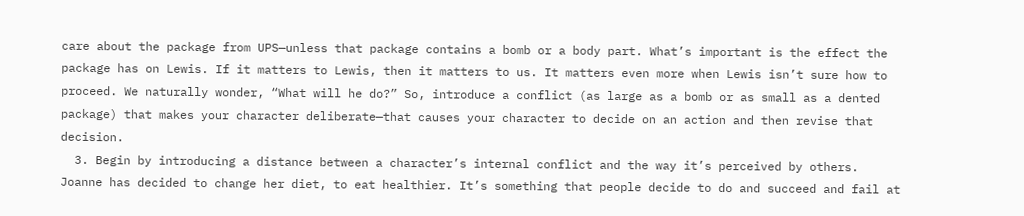care about the package from UPS—unless that package contains a bomb or a body part. What’s important is the effect the package has on Lewis. If it matters to Lewis, then it matters to us. It matters even more when Lewis isn’t sure how to proceed. We naturally wonder, “What will he do?” So, introduce a conflict (as large as a bomb or as small as a dented package) that makes your character deliberate—that causes your character to decide on an action and then revise that decision.
  3. Begin by introducing a distance between a character’s internal conflict and the way it’s perceived by others. Joanne has decided to change her diet, to eat healthier. It’s something that people decide to do and succeed and fail at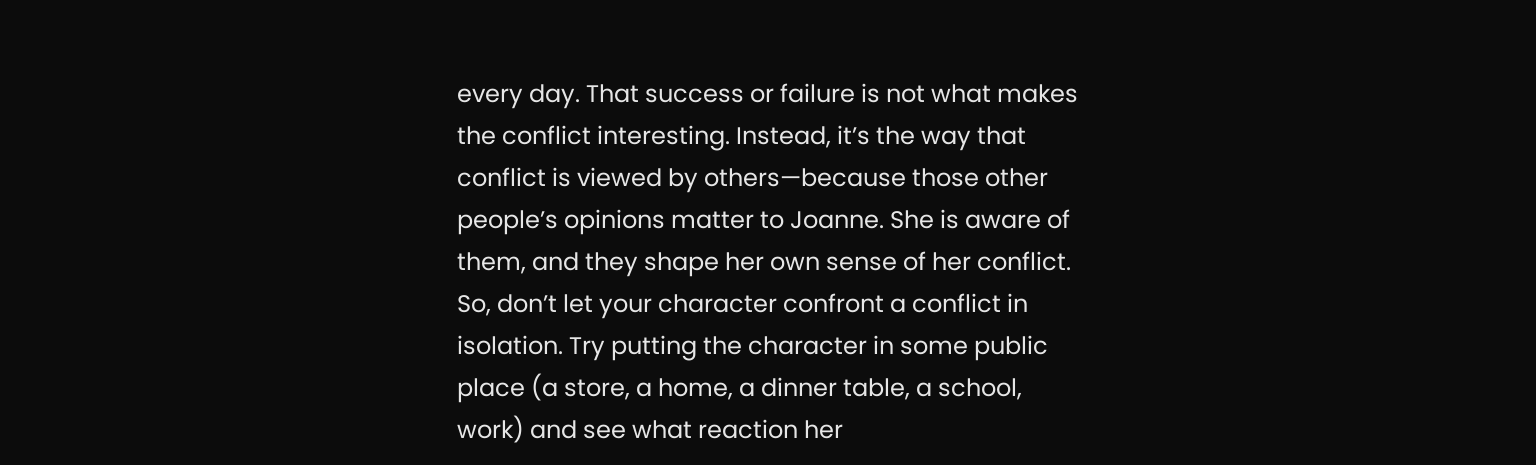every day. That success or failure is not what makes the conflict interesting. Instead, it’s the way that conflict is viewed by others—because those other people’s opinions matter to Joanne. She is aware of them, and they shape her own sense of her conflict. So, don’t let your character confront a conflict in isolation. Try putting the character in some public place (a store, a home, a dinner table, a school, work) and see what reaction her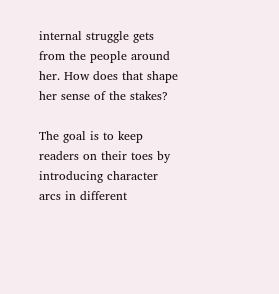internal struggle gets from the people around her. How does that shape her sense of the stakes?

The goal is to keep readers on their toes by introducing character arcs in different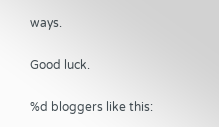ways.

Good luck.

%d bloggers like this: